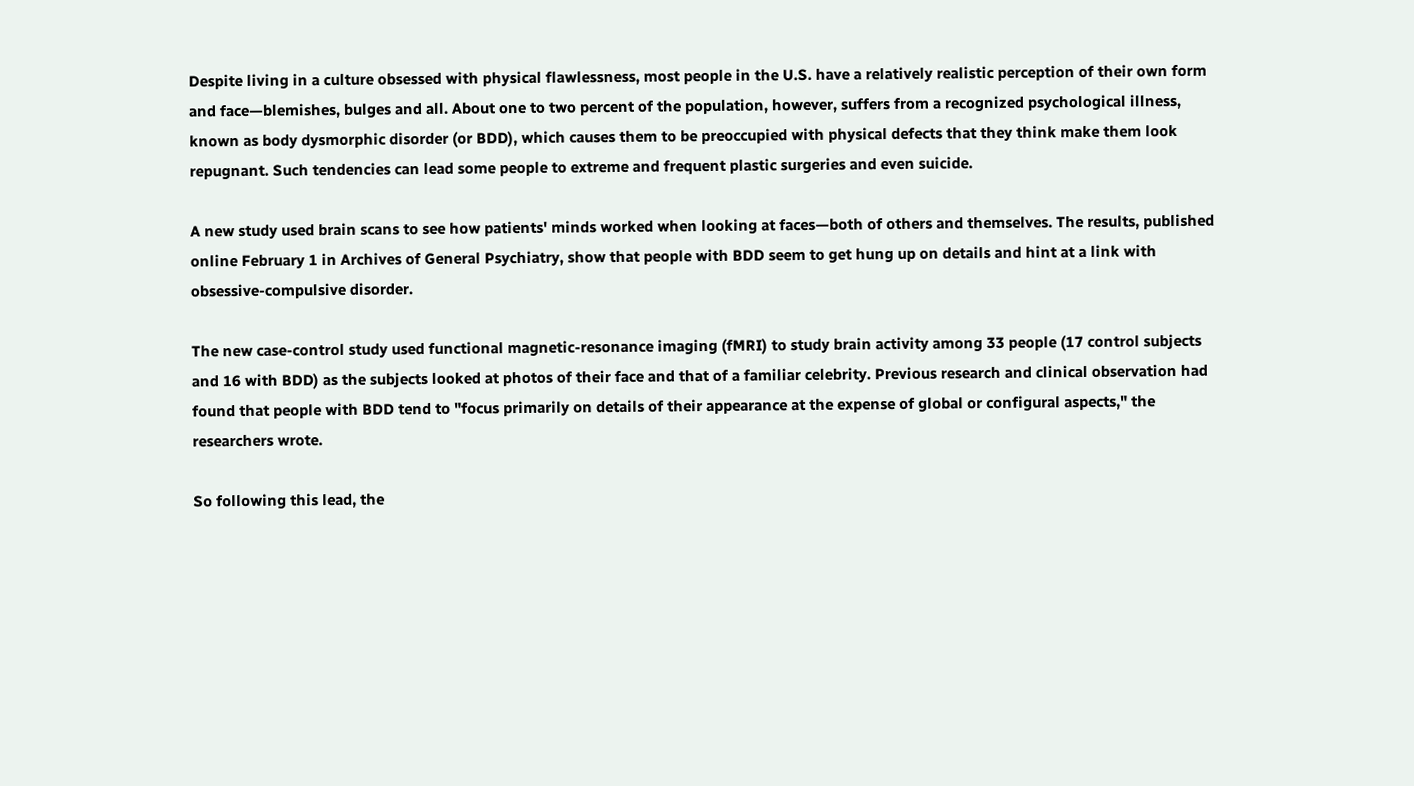Despite living in a culture obsessed with physical flawlessness, most people in the U.S. have a relatively realistic perception of their own form and face—blemishes, bulges and all. About one to two percent of the population, however, suffers from a recognized psychological illness, known as body dysmorphic disorder (or BDD), which causes them to be preoccupied with physical defects that they think make them look repugnant. Such tendencies can lead some people to extreme and frequent plastic surgeries and even suicide.

A new study used brain scans to see how patients' minds worked when looking at faces—both of others and themselves. The results, published online February 1 in Archives of General Psychiatry, show that people with BDD seem to get hung up on details and hint at a link with obsessive-compulsive disorder.

The new case-control study used functional magnetic-resonance imaging (fMRI) to study brain activity among 33 people (17 control subjects and 16 with BDD) as the subjects looked at photos of their face and that of a familiar celebrity. Previous research and clinical observation had found that people with BDD tend to "focus primarily on details of their appearance at the expense of global or configural aspects," the researchers wrote.

So following this lead, the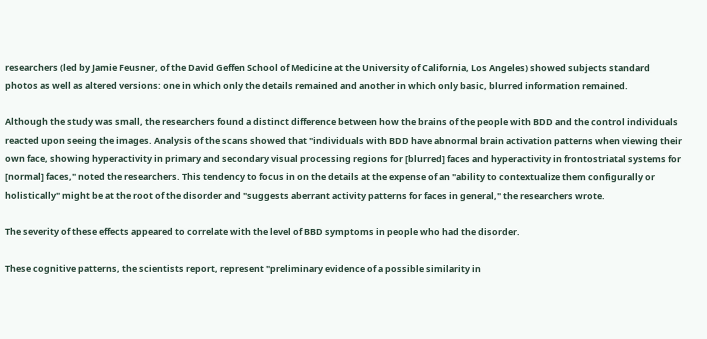researchers (led by Jamie Feusner, of the David Geffen School of Medicine at the University of California, Los Angeles) showed subjects standard photos as well as altered versions: one in which only the details remained and another in which only basic, blurred information remained.

Although the study was small, the researchers found a distinct difference between how the brains of the people with BDD and the control individuals reacted upon seeing the images. Analysis of the scans showed that "individuals with BDD have abnormal brain activation patterns when viewing their own face, showing hyperactivity in primary and secondary visual processing regions for [blurred] faces and hyperactivity in frontostriatal systems for [normal] faces," noted the researchers. This tendency to focus in on the details at the expense of an "ability to contextualize them configurally or holistically" might be at the root of the disorder and "suggests aberrant activity patterns for faces in general," the researchers wrote.

The severity of these effects appeared to correlate with the level of BBD symptoms in people who had the disorder.

These cognitive patterns, the scientists report, represent "preliminary evidence of a possible similarity in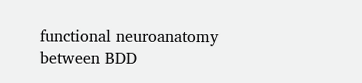functional neuroanatomy between BDD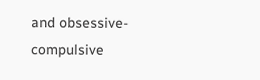and obsessive-compulsive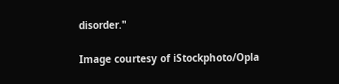disorder."

Image courtesy of iStockphoto/Opla